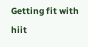Getting fit with hiit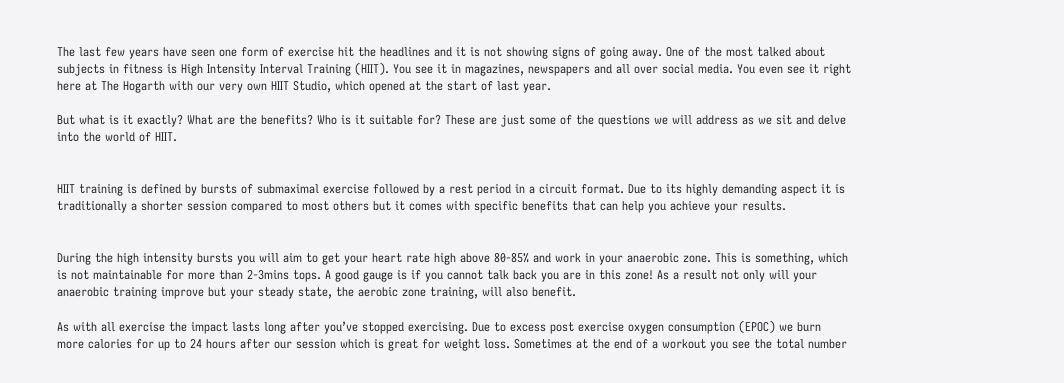The last few years have seen one form of exercise hit the headlines and it is not showing signs of going away. One of the most talked about subjects in fitness is High Intensity Interval Training (HIIT). You see it in magazines, newspapers and all over social media. You even see it right here at The Hogarth with our very own HIIT Studio, which opened at the start of last year.

But what is it exactly? What are the benefits? Who is it suitable for? These are just some of the questions we will address as we sit and delve into the world of HIIT.


HIIT training is defined by bursts of submaximal exercise followed by a rest period in a circuit format. Due to its highly demanding aspect it is traditionally a shorter session compared to most others but it comes with specific benefits that can help you achieve your results.


During the high intensity bursts you will aim to get your heart rate high above 80-85% and work in your anaerobic zone. This is something, which is not maintainable for more than 2-3mins tops. A good gauge is if you cannot talk back you are in this zone! As a result not only will your anaerobic training improve but your steady state, the aerobic zone training, will also benefit.

As with all exercise the impact lasts long after you’ve stopped exercising. Due to excess post exercise oxygen consumption (EPOC) we burn more calories for up to 24 hours after our session which is great for weight loss. Sometimes at the end of a workout you see the total number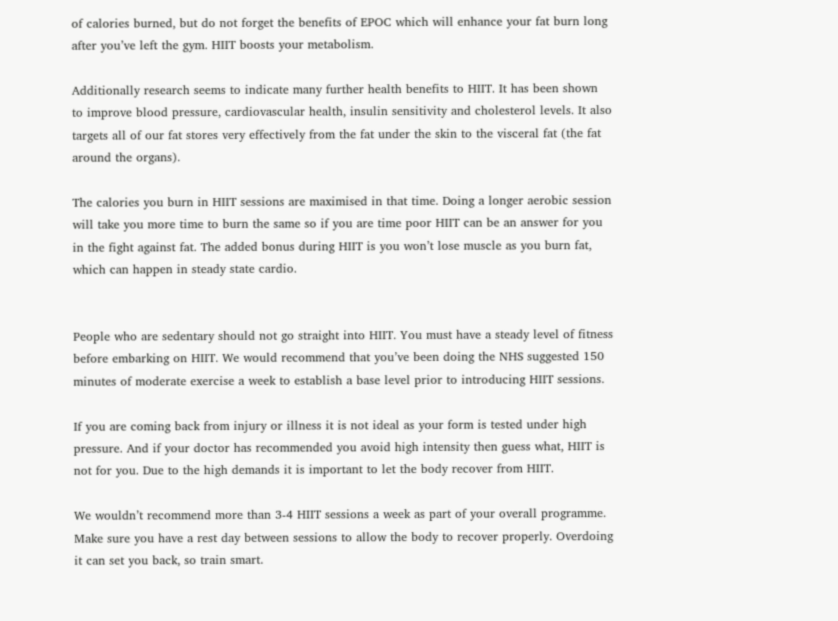of calories burned, but do not forget the benefits of EPOC which will enhance your fat burn long after you’ve left the gym. HIIT boosts your metabolism.

Additionally research seems to indicate many further health benefits to HIIT. It has been shown to improve blood pressure, cardiovascular health, insulin sensitivity and cholesterol levels. It also targets all of our fat stores very effectively from the fat under the skin to the visceral fat (the fat around the organs).

The calories you burn in HIIT sessions are maximised in that time. Doing a longer aerobic session will take you more time to burn the same so if you are time poor HIIT can be an answer for you in the fight against fat. The added bonus during HIIT is you won’t lose muscle as you burn fat, which can happen in steady state cardio.


People who are sedentary should not go straight into HIIT. You must have a steady level of fitness before embarking on HIIT. We would recommend that you’ve been doing the NHS suggested 150 minutes of moderate exercise a week to establish a base level prior to introducing HIIT sessions.

If you are coming back from injury or illness it is not ideal as your form is tested under high pressure. And if your doctor has recommended you avoid high intensity then guess what, HIIT is not for you. Due to the high demands it is important to let the body recover from HIIT.

We wouldn’t recommend more than 3-4 HIIT sessions a week as part of your overall programme. Make sure you have a rest day between sessions to allow the body to recover properly. Overdoing it can set you back, so train smart.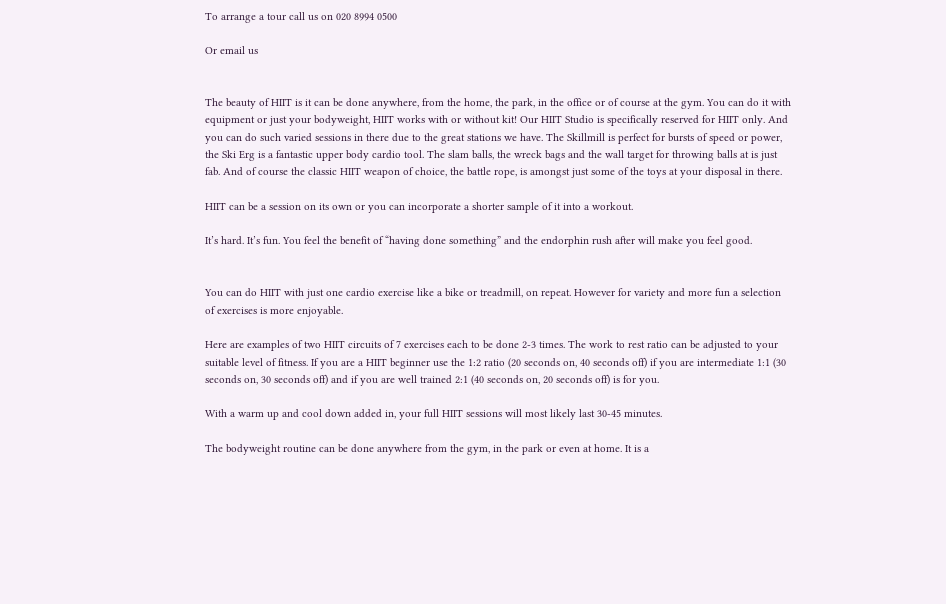To arrange a tour call us on 020 8994 0500

Or email us


The beauty of HIIT is it can be done anywhere, from the home, the park, in the office or of course at the gym. You can do it with equipment or just your bodyweight, HIIT works with or without kit! Our HIIT Studio is specifically reserved for HIIT only. And you can do such varied sessions in there due to the great stations we have. The Skillmill is perfect for bursts of speed or power, the Ski Erg is a fantastic upper body cardio tool. The slam balls, the wreck bags and the wall target for throwing balls at is just fab. And of course the classic HIIT weapon of choice, the battle rope, is amongst just some of the toys at your disposal in there.

HIIT can be a session on its own or you can incorporate a shorter sample of it into a workout.

It’s hard. It’s fun. You feel the benefit of “having done something” and the endorphin rush after will make you feel good.


You can do HIIT with just one cardio exercise like a bike or treadmill, on repeat. However for variety and more fun a selection of exercises is more enjoyable.

Here are examples of two HIIT circuits of 7 exercises each to be done 2-3 times. The work to rest ratio can be adjusted to your suitable level of fitness. If you are a HIIT beginner use the 1:2 ratio (20 seconds on, 40 seconds off) if you are intermediate 1:1 (30 seconds on, 30 seconds off) and if you are well trained 2:1 (40 seconds on, 20 seconds off) is for you.

With a warm up and cool down added in, your full HIIT sessions will most likely last 30-45 minutes.

The bodyweight routine can be done anywhere from the gym, in the park or even at home. It is a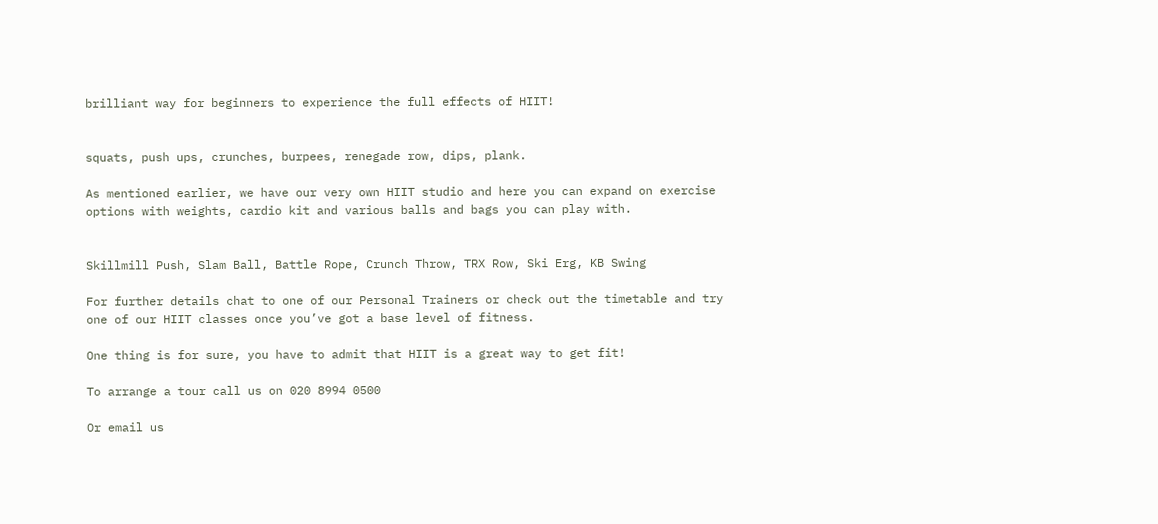brilliant way for beginners to experience the full effects of HIIT!


squats, push ups, crunches, burpees, renegade row, dips, plank.

As mentioned earlier, we have our very own HIIT studio and here you can expand on exercise options with weights, cardio kit and various balls and bags you can play with.


Skillmill Push, Slam Ball, Battle Rope, Crunch Throw, TRX Row, Ski Erg, KB Swing

For further details chat to one of our Personal Trainers or check out the timetable and try one of our HIIT classes once you’ve got a base level of fitness.

One thing is for sure, you have to admit that HIIT is a great way to get fit!

To arrange a tour call us on 020 8994 0500

Or email us